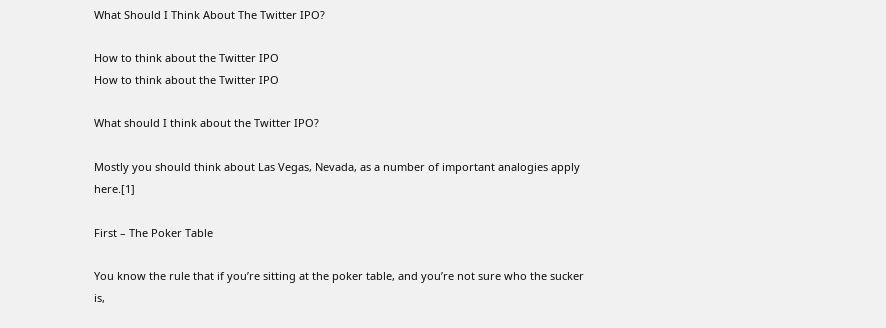What Should I Think About The Twitter IPO?

How to think about the Twitter IPO
How to think about the Twitter IPO

What should I think about the Twitter IPO?

Mostly you should think about Las Vegas, Nevada, as a number of important analogies apply here.[1]

First – The Poker Table

You know the rule that if you’re sitting at the poker table, and you’re not sure who the sucker is,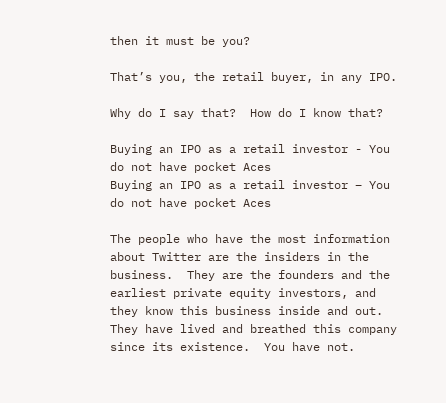then it must be you?

That’s you, the retail buyer, in any IPO.

Why do I say that?  How do I know that?

Buying an IPO as a retail investor - You do not have pocket Aces
Buying an IPO as a retail investor – You do not have pocket Aces

The people who have the most information about Twitter are the insiders in the business.  They are the founders and the earliest private equity investors, and they know this business inside and out.  They have lived and breathed this company since its existence.  You have not.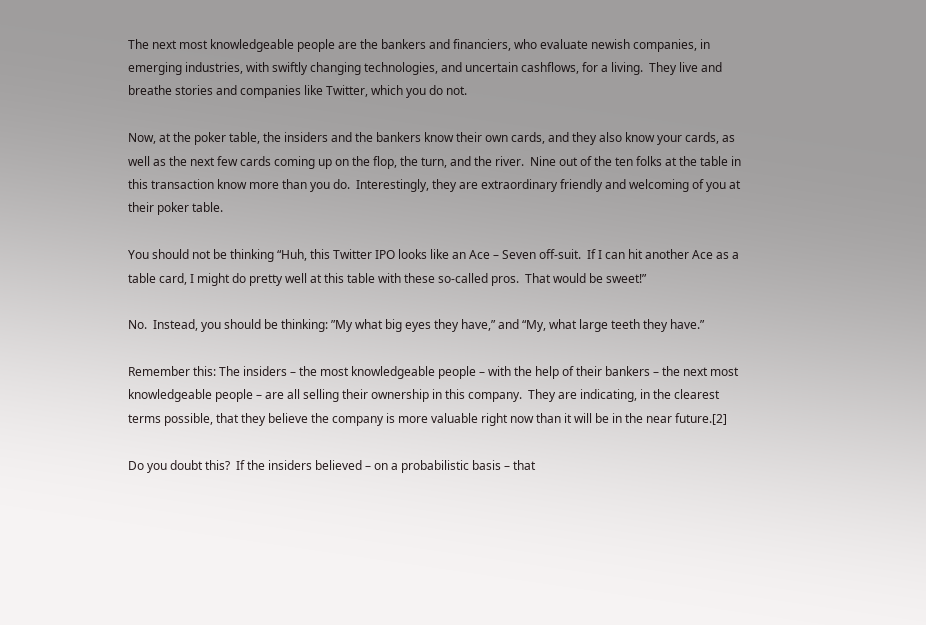The next most knowledgeable people are the bankers and financiers, who evaluate newish companies, in emerging industries, with swiftly changing technologies, and uncertain cashflows, for a living.  They live and breathe stories and companies like Twitter, which you do not.

Now, at the poker table, the insiders and the bankers know their own cards, and they also know your cards, as well as the next few cards coming up on the flop, the turn, and the river.  Nine out of the ten folks at the table in this transaction know more than you do.  Interestingly, they are extraordinary friendly and welcoming of you at their poker table.

You should not be thinking “Huh, this Twitter IPO looks like an Ace – Seven off-suit.  If I can hit another Ace as a table card, I might do pretty well at this table with these so-called pros.  That would be sweet!”

No.  Instead, you should be thinking: ”My what big eyes they have,” and “My, what large teeth they have.”

Remember this: The insiders – the most knowledgeable people – with the help of their bankers – the next most knowledgeable people – are all selling their ownership in this company.  They are indicating, in the clearest terms possible, that they believe the company is more valuable right now than it will be in the near future.[2]

Do you doubt this?  If the insiders believed – on a probabilistic basis – that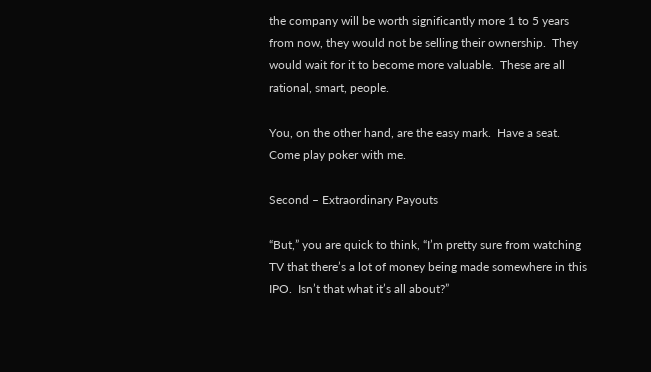the company will be worth significantly more 1 to 5 years from now, they would not be selling their ownership.  They would wait for it to become more valuable.  These are all rational, smart, people.

You, on the other hand, are the easy mark.  Have a seat.  Come play poker with me.

Second – Extraordinary Payouts

“But,” you are quick to think, “I’m pretty sure from watching TV that there’s a lot of money being made somewhere in this IPO.  Isn’t that what it’s all about?”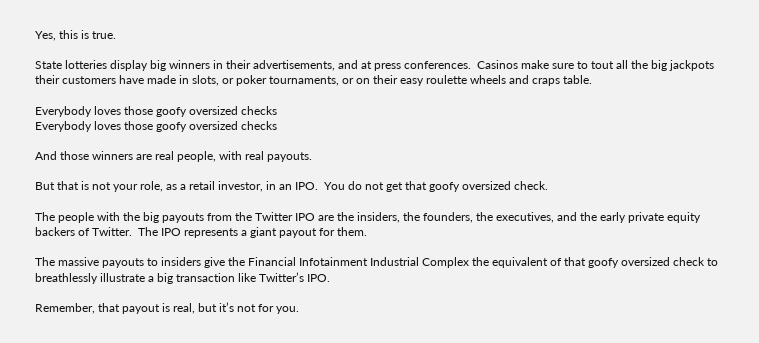Yes, this is true.

State lotteries display big winners in their advertisements, and at press conferences.  Casinos make sure to tout all the big jackpots their customers have made in slots, or poker tournaments, or on their easy roulette wheels and craps table.

Everybody loves those goofy oversized checks
Everybody loves those goofy oversized checks

And those winners are real people, with real payouts.

But that is not your role, as a retail investor, in an IPO.  You do not get that goofy oversized check.

The people with the big payouts from the Twitter IPO are the insiders, the founders, the executives, and the early private equity backers of Twitter.  The IPO represents a giant payout for them.

The massive payouts to insiders give the Financial Infotainment Industrial Complex the equivalent of that goofy oversized check to breathlessly illustrate a big transaction like Twitter’s IPO.

Remember, that payout is real, but it’s not for you.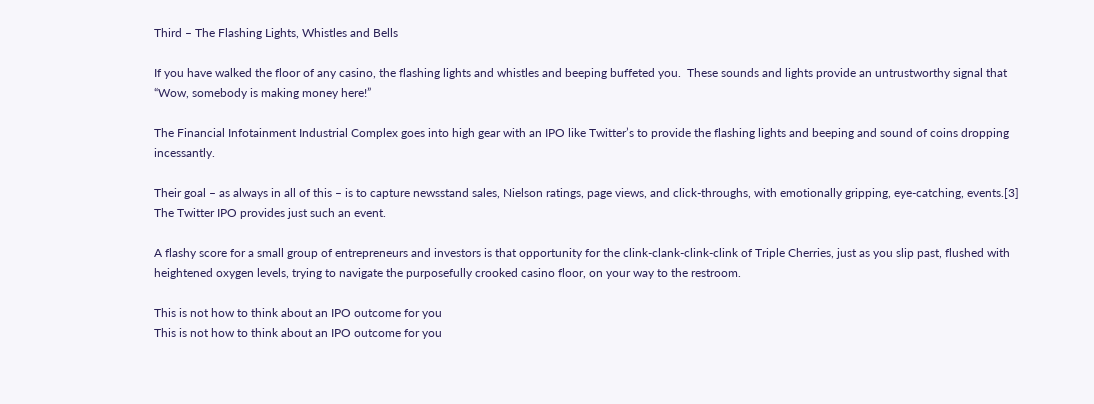Third – The Flashing Lights, Whistles and Bells

If you have walked the floor of any casino, the flashing lights and whistles and beeping buffeted you.  These sounds and lights provide an untrustworthy signal that “Wow, somebody is making money here!”

The Financial Infotainment Industrial Complex goes into high gear with an IPO like Twitter’s to provide the flashing lights and beeping and sound of coins dropping incessantly.

Their goal – as always in all of this – is to capture newsstand sales, Nielson ratings, page views, and click-throughs, with emotionally gripping, eye-catching, events.[3]  The Twitter IPO provides just such an event.

A flashy score for a small group of entrepreneurs and investors is that opportunity for the clink-clank-clink-clink of Triple Cherries, just as you slip past, flushed with heightened oxygen levels, trying to navigate the purposefully crooked casino floor, on your way to the restroom.

This is not how to think about an IPO outcome for you
This is not how to think about an IPO outcome for you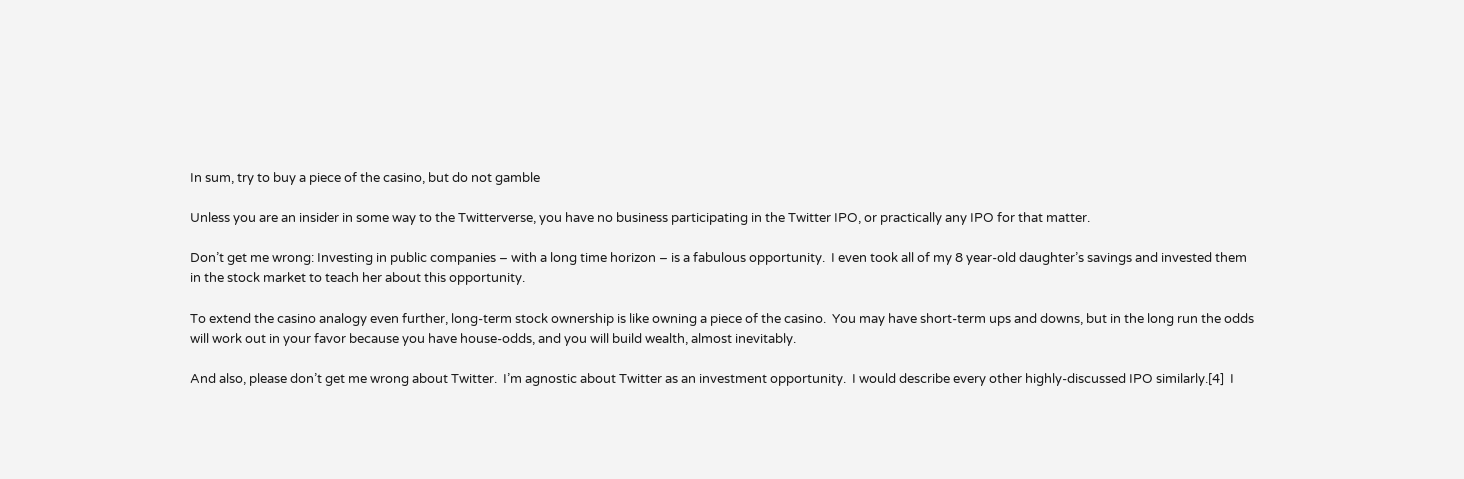In sum, try to buy a piece of the casino, but do not gamble

Unless you are an insider in some way to the Twitterverse, you have no business participating in the Twitter IPO, or practically any IPO for that matter.

Don’t get me wrong: Investing in public companies – with a long time horizon – is a fabulous opportunity.  I even took all of my 8 year-old daughter’s savings and invested them in the stock market to teach her about this opportunity.

To extend the casino analogy even further, long-term stock ownership is like owning a piece of the casino.  You may have short-term ups and downs, but in the long run the odds will work out in your favor because you have house-odds, and you will build wealth, almost inevitably.

And also, please don’t get me wrong about Twitter.  I’m agnostic about Twitter as an investment opportunity.  I would describe every other highly-discussed IPO similarly.[4]  I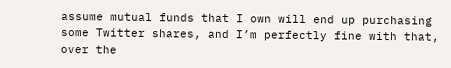assume mutual funds that I own will end up purchasing some Twitter shares, and I’m perfectly fine with that, over the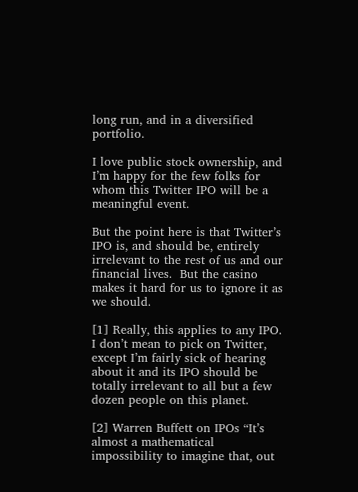long run, and in a diversified portfolio.

I love public stock ownership, and I’m happy for the few folks for whom this Twitter IPO will be a meaningful event.

But the point here is that Twitter’s IPO is, and should be, entirely irrelevant to the rest of us and our financial lives.  But the casino makes it hard for us to ignore it as we should.

[1] Really, this applies to any IPO. I don’t mean to pick on Twitter, except I’m fairly sick of hearing about it and its IPO should be totally irrelevant to all but a few dozen people on this planet.

[2] Warren Buffett on IPOs “It’s almost a mathematical impossibility to imagine that, out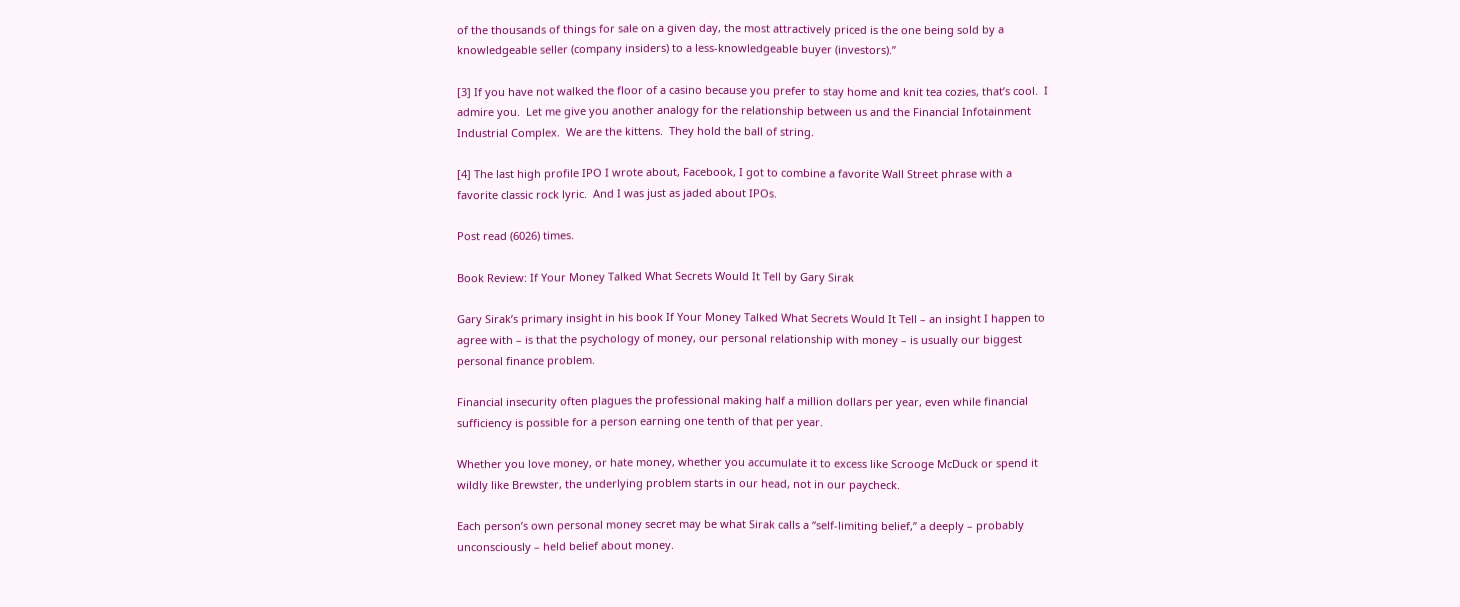of the thousands of things for sale on a given day, the most attractively priced is the one being sold by a knowledgeable seller (company insiders) to a less-knowledgeable buyer (investors).”

[3] If you have not walked the floor of a casino because you prefer to stay home and knit tea cozies, that’s cool.  I admire you.  Let me give you another analogy for the relationship between us and the Financial Infotainment Industrial Complex.  We are the kittens.  They hold the ball of string.

[4] The last high profile IPO I wrote about, Facebook, I got to combine a favorite Wall Street phrase with a favorite classic rock lyric.  And I was just as jaded about IPOs.

Post read (6026) times.

Book Review: If Your Money Talked What Secrets Would It Tell by Gary Sirak

Gary Sirak’s primary insight in his book If Your Money Talked What Secrets Would It Tell – an insight I happen to agree with – is that the psychology of money, our personal relationship with money – is usually our biggest personal finance problem.

Financial insecurity often plagues the professional making half a million dollars per year, even while financial sufficiency is possible for a person earning one tenth of that per year.

Whether you love money, or hate money, whether you accumulate it to excess like Scrooge McDuck or spend it wildly like Brewster, the underlying problem starts in our head, not in our paycheck.

Each person’s own personal money secret may be what Sirak calls a “self-limiting belief,” a deeply – probably unconsciously – held belief about money.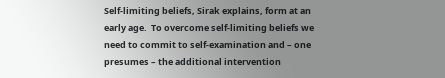Self-limiting beliefs, Sirak explains, form at an early age.  To overcome self-limiting beliefs we need to commit to self-examination and – one presumes – the additional intervention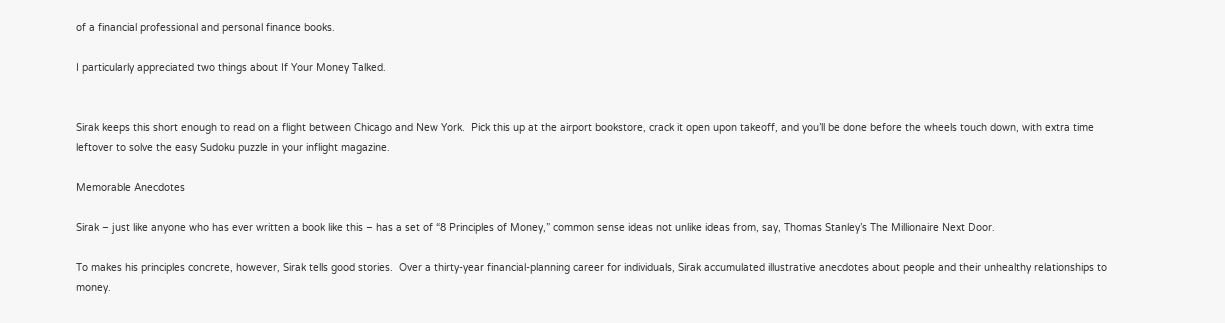of a financial professional and personal finance books.

I particularly appreciated two things about If Your Money Talked.


Sirak keeps this short enough to read on a flight between Chicago and New York.  Pick this up at the airport bookstore, crack it open upon takeoff, and you’ll be done before the wheels touch down, with extra time leftover to solve the easy Sudoku puzzle in your inflight magazine.

Memorable Anecdotes

Sirak – just like anyone who has ever written a book like this – has a set of “8 Principles of Money,” common sense ideas not unlike ideas from, say, Thomas Stanley’s The Millionaire Next Door.

To makes his principles concrete, however, Sirak tells good stories.  Over a thirty-year financial-planning career for individuals, Sirak accumulated illustrative anecdotes about people and their unhealthy relationships to money.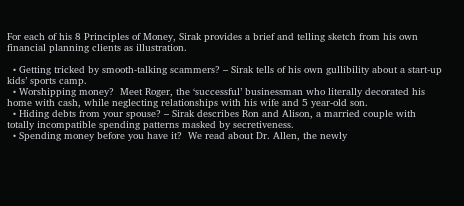For each of his 8 Principles of Money, Sirak provides a brief and telling sketch from his own financial planning clients as illustration.

  • Getting tricked by smooth-talking scammers? – Sirak tells of his own gullibility about a start-up kids’ sports camp.
  • Worshipping money?  Meet Roger, the ‘successful’ businessman who literally decorated his home with cash, while neglecting relationships with his wife and 5 year-old son.
  • Hiding debts from your spouse? – Sirak describes Ron and Alison, a married couple with totally incompatible spending patterns masked by secretiveness.
  • Spending money before you have it?  We read about Dr. Allen, the newly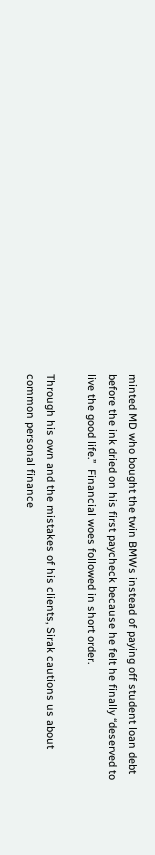minted MD who bought the twin BMWs instead of paying off student loan debt before the ink dried on his first paycheck because he felt he finally “deserved to live the good life.”  Financial woes followed in short order.

Through his own and the mistakes of his clients, Sirak cautions us about common personal finance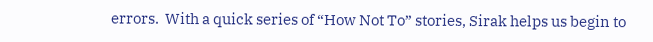errors.  With a quick series of “How Not To” stories, Sirak helps us begin to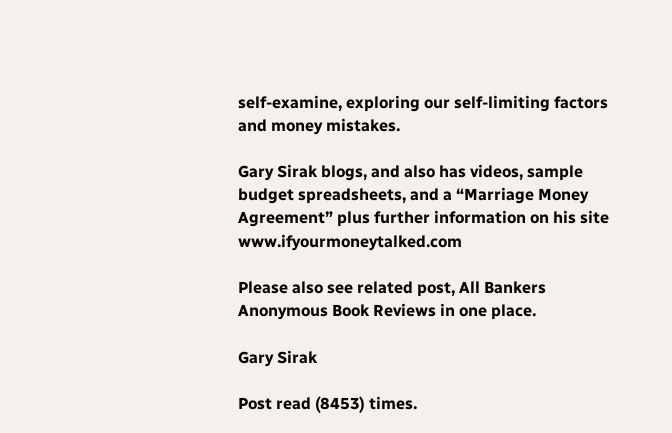self-examine, exploring our self-limiting factors and money mistakes.

Gary Sirak blogs, and also has videos, sample budget spreadsheets, and a “Marriage Money Agreement” plus further information on his site www.ifyourmoneytalked.com

Please also see related post, All Bankers Anonymous Book Reviews in one place.

Gary Sirak

Post read (8453) times.